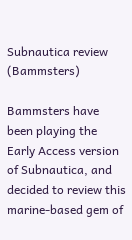Subnautica review (Bammsters)

Bammsters have been playing the Early Access version of Subnautica, and decided to review this marine-based gem of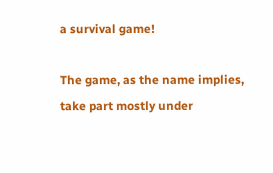a survival game!

The game, as the name implies, take part mostly under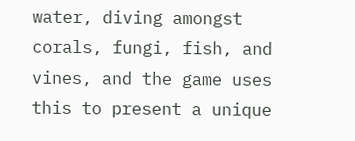water, diving amongst corals, fungi, fish, and vines, and the game uses this to present a unique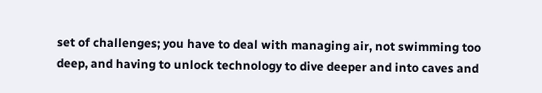set of challenges; you have to deal with managing air, not swimming too deep, and having to unlock technology to dive deeper and into caves and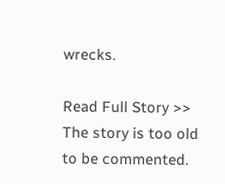wrecks.

Read Full Story >>
The story is too old to be commented.